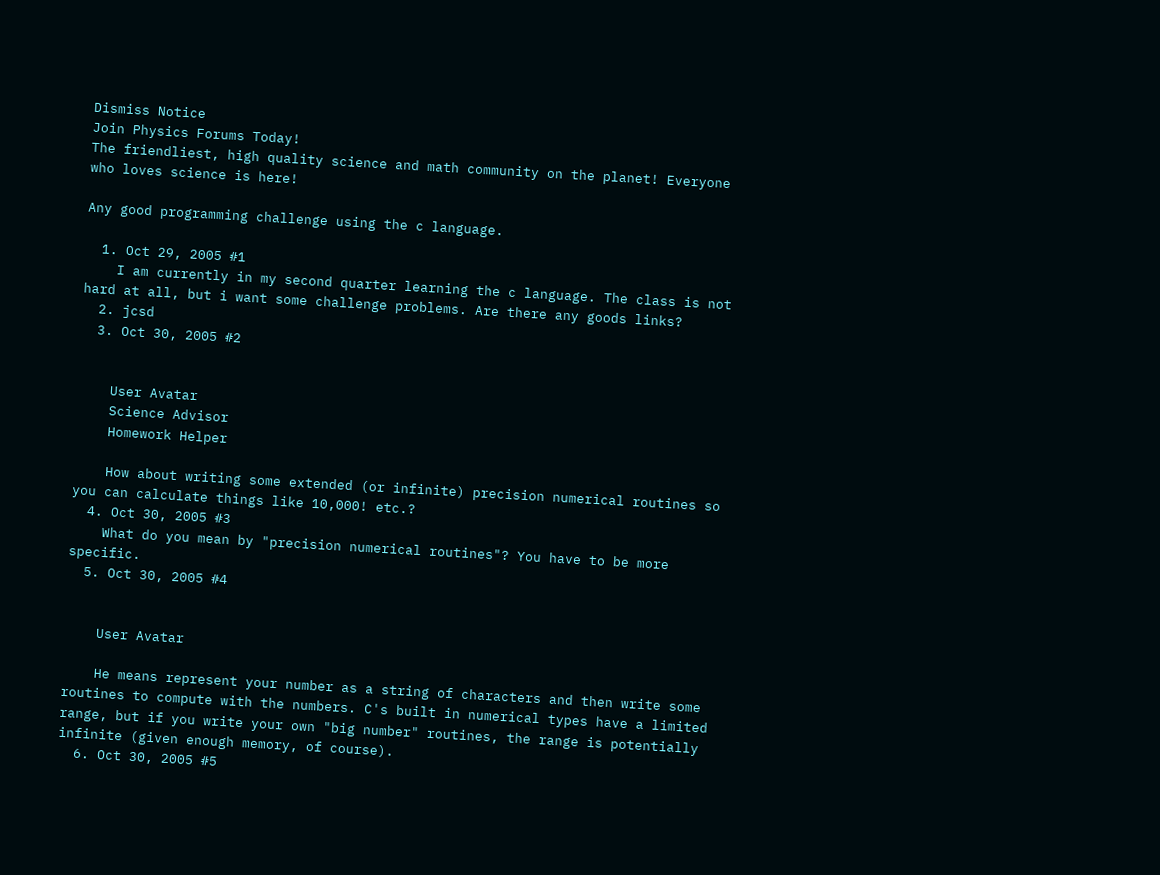Dismiss Notice
Join Physics Forums Today!
The friendliest, high quality science and math community on the planet! Everyone who loves science is here!

Any good programming challenge using the c language.

  1. Oct 29, 2005 #1
    I am currently in my second quarter learning the c language. The class is not hard at all, but i want some challenge problems. Are there any goods links?
  2. jcsd
  3. Oct 30, 2005 #2


    User Avatar
    Science Advisor
    Homework Helper

    How about writing some extended (or infinite) precision numerical routines so you can calculate things like 10,000! etc.?
  4. Oct 30, 2005 #3
    What do you mean by "precision numerical routines"? You have to be more specific.
  5. Oct 30, 2005 #4


    User Avatar

    He means represent your number as a string of characters and then write some routines to compute with the numbers. C's built in numerical types have a limited range, but if you write your own "big number" routines, the range is potentially infinite (given enough memory, of course).
  6. Oct 30, 2005 #5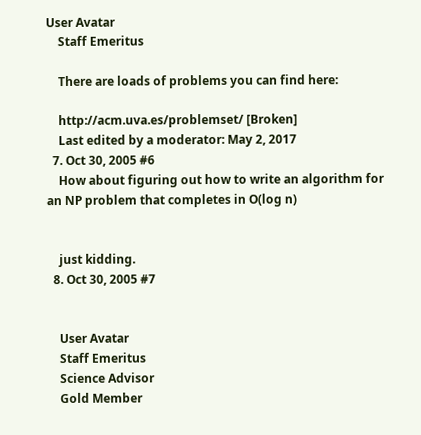User Avatar
    Staff Emeritus

    There are loads of problems you can find here:

    http://acm.uva.es/problemset/ [Broken]
    Last edited by a moderator: May 2, 2017
  7. Oct 30, 2005 #6
    How about figuring out how to write an algorithm for an NP problem that completes in O(log n)


    just kidding.
  8. Oct 30, 2005 #7


    User Avatar
    Staff Emeritus
    Science Advisor
    Gold Member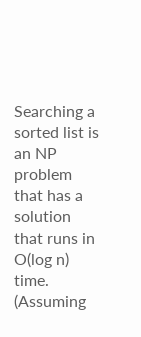Searching a sorted list is an NP problem that has a solution that runs in O(log n) time. (Assuming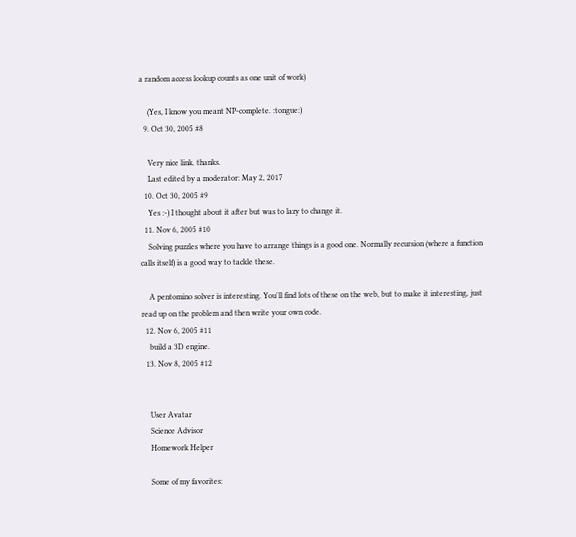a random access lookup counts as one unit of work)

    (Yes, I know you meant NP-complete. :tongue:)
  9. Oct 30, 2005 #8

    Very nice link. thanks.
    Last edited by a moderator: May 2, 2017
  10. Oct 30, 2005 #9
    Yes :-) I thought about it after but was to lazy to change it.
  11. Nov 6, 2005 #10
    Solving puzzles where you have to arrange things is a good one. Normally recursion (where a function calls itself) is a good way to tackle these.

    A pentomino solver is interesting. You'll find lots of these on the web, but to make it interesting, just read up on the problem and then write your own code.
  12. Nov 6, 2005 #11
    build a 3D engine.
  13. Nov 8, 2005 #12


    User Avatar
    Science Advisor
    Homework Helper

    Some of my favorites: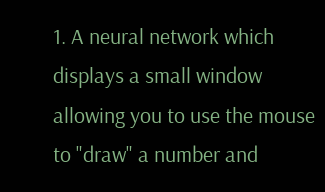1. A neural network which displays a small window allowing you to use the mouse to "draw" a number and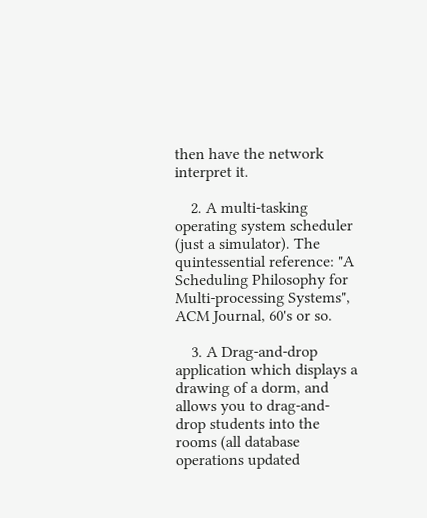then have the network interpret it.

    2. A multi-tasking operating system scheduler (just a simulator). The quintessential reference: "A Scheduling Philosophy for Multi-processing Systems", ACM Journal, 60's or so.

    3. A Drag-and-drop application which displays a drawing of a dorm, and allows you to drag-and-drop students into the rooms (all database operations updated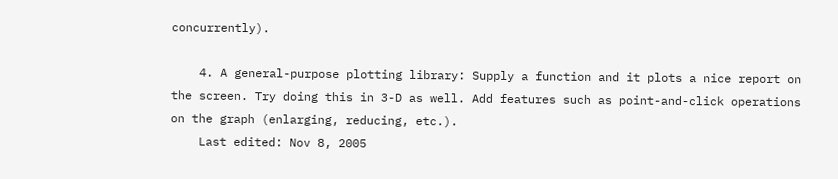concurrently).

    4. A general-purpose plotting library: Supply a function and it plots a nice report on the screen. Try doing this in 3-D as well. Add features such as point-and-click operations on the graph (enlarging, reducing, etc.).
    Last edited: Nov 8, 2005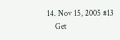14. Nov 15, 2005 #13
    Get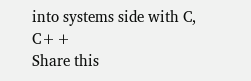into systems side with C, C++
Share this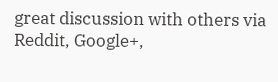great discussion with others via Reddit, Google+,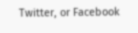Twitter, or Facebook